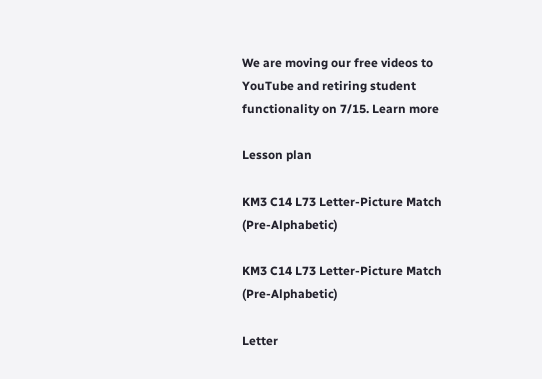We are moving our free videos to YouTube and retiring student functionality on 7/15. Learn more

Lesson plan

KM3 C14 L73 Letter-Picture Match (Pre-Alphabetic)

KM3 C14 L73 Letter-Picture Match (Pre-Alphabetic)

Letter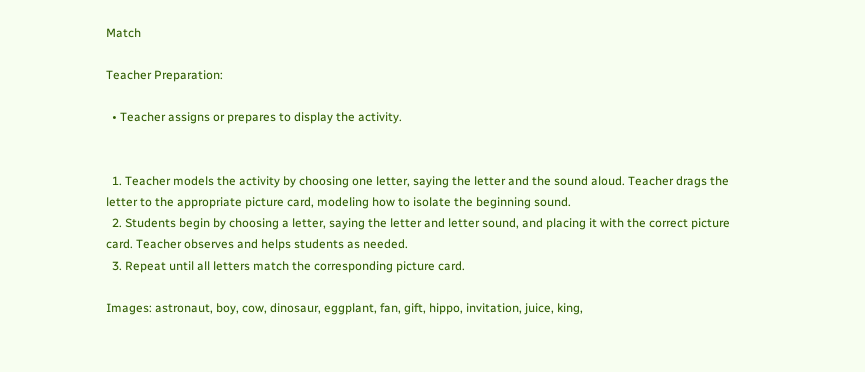Match

Teacher Preparation:

  • Teacher assigns or prepares to display the activity.


  1. Teacher models the activity by choosing one letter, saying the letter and the sound aloud. Teacher drags the letter to the appropriate picture card, modeling how to isolate the beginning sound.
  2. Students begin by choosing a letter, saying the letter and letter sound, and placing it with the correct picture card. Teacher observes and helps students as needed.
  3. Repeat until all letters match the corresponding picture card.

Images: astronaut, boy, cow, dinosaur, eggplant, fan, gift, hippo, invitation, juice, king,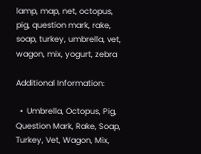lamp, map, net, octopus, pig, question mark, rake, soap, turkey, umbrella, vet, wagon, mix, yogurt, zebra

Additional Information:

  •  Umbrella, Octopus, Pig, Question Mark, Rake, Soap, Turkey, Vet, Wagon, Mix,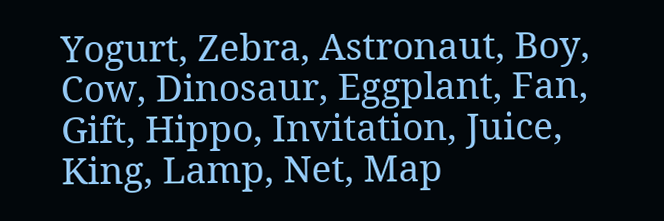Yogurt, Zebra, Astronaut, Boy, Cow, Dinosaur, Eggplant, Fan, Gift, Hippo, Invitation, Juice, King, Lamp, Net, Map